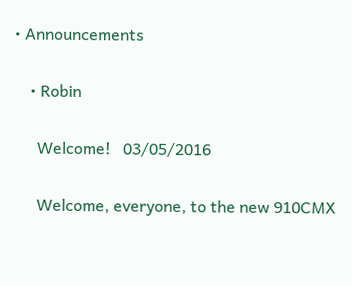• Announcements

    • Robin

      Welcome!   03/05/2016

      Welcome, everyone, to the new 910CMX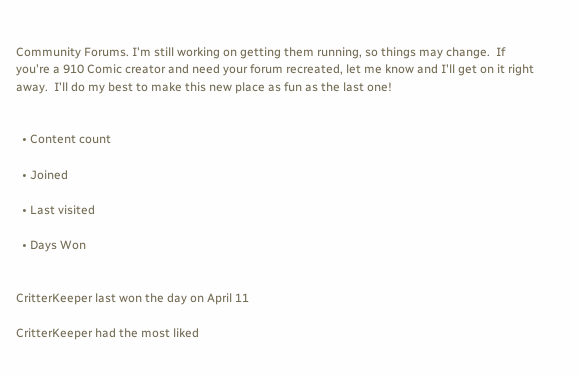Community Forums. I'm still working on getting them running, so things may change.  If you're a 910 Comic creator and need your forum recreated, let me know and I'll get on it right away.  I'll do my best to make this new place as fun as the last one!


  • Content count

  • Joined

  • Last visited

  • Days Won


CritterKeeper last won the day on April 11

CritterKeeper had the most liked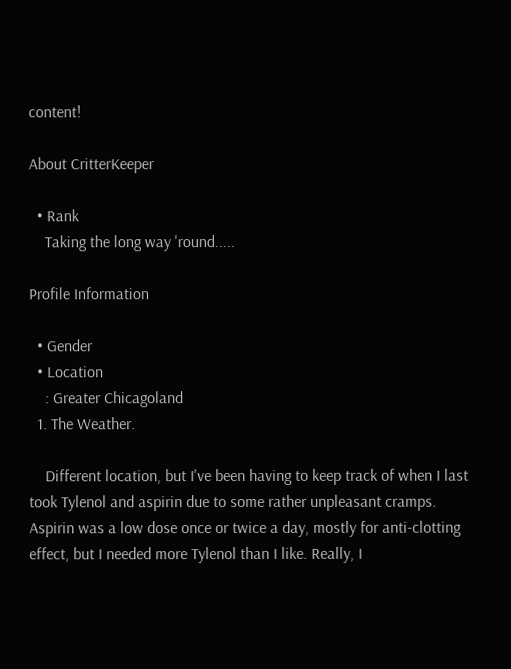content!

About CritterKeeper

  • Rank
    Taking the long way 'round.....

Profile Information

  • Gender
  • Location
    : Greater Chicagoland
  1. The Weather.

    Different location, but I've been having to keep track of when I last took Tylenol and aspirin due to some rather unpleasant cramps. Aspirin was a low dose once or twice a day, mostly for anti-clotting effect, but I needed more Tylenol than I like. Really, I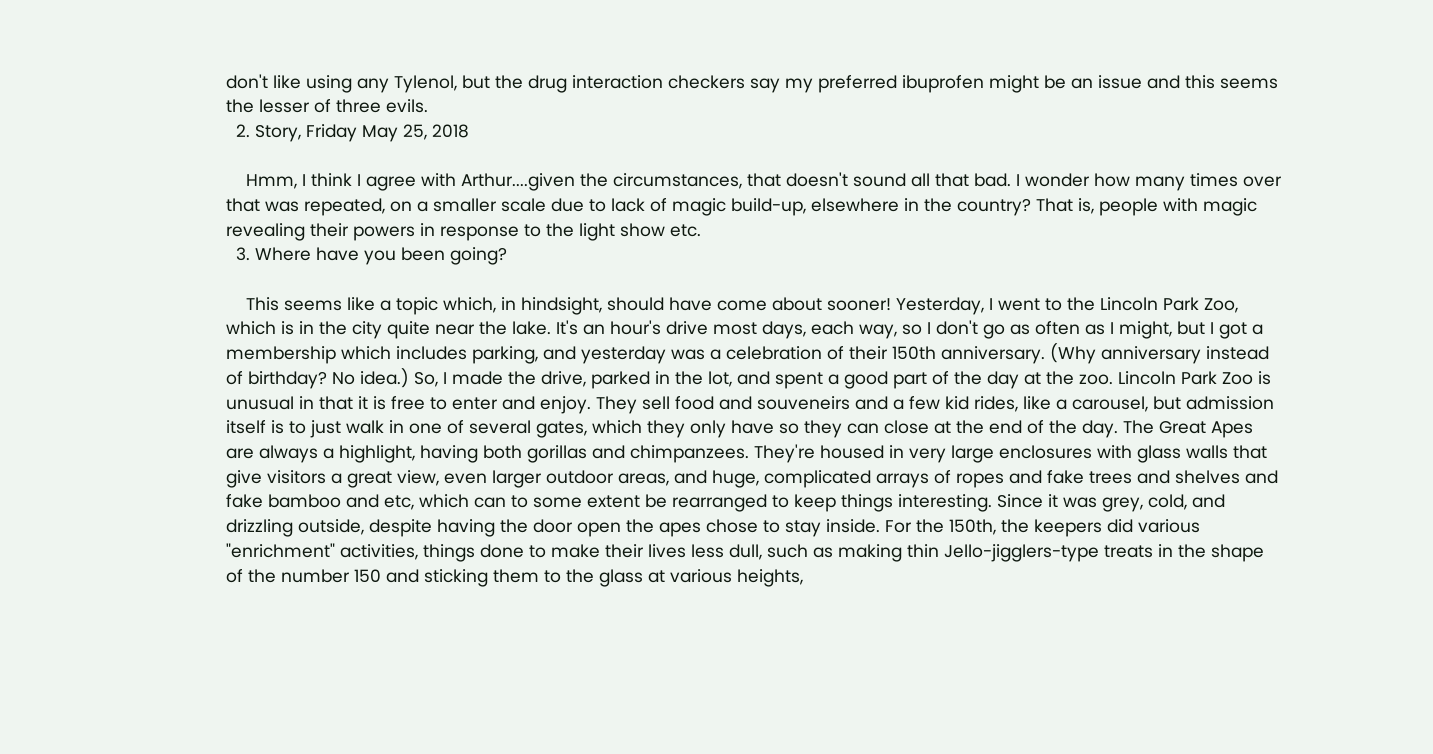don't like using any Tylenol, but the drug interaction checkers say my preferred ibuprofen might be an issue and this seems the lesser of three evils.
  2. Story, Friday May 25, 2018

    Hmm, I think I agree with Arthur....given the circumstances, that doesn't sound all that bad. I wonder how many times over that was repeated, on a smaller scale due to lack of magic build-up, elsewhere in the country? That is, people with magic revealing their powers in response to the light show etc.
  3. Where have you been going?

    This seems like a topic which, in hindsight, should have come about sooner! Yesterday, I went to the Lincoln Park Zoo, which is in the city quite near the lake. It's an hour's drive most days, each way, so I don't go as often as I might, but I got a membership which includes parking, and yesterday was a celebration of their 150th anniversary. (Why anniversary instead of birthday? No idea.) So, I made the drive, parked in the lot, and spent a good part of the day at the zoo. Lincoln Park Zoo is unusual in that it is free to enter and enjoy. They sell food and souveneirs and a few kid rides, like a carousel, but admission itself is to just walk in one of several gates, which they only have so they can close at the end of the day. The Great Apes are always a highlight, having both gorillas and chimpanzees. They're housed in very large enclosures with glass walls that give visitors a great view, even larger outdoor areas, and huge, complicated arrays of ropes and fake trees and shelves and fake bamboo and etc, which can to some extent be rearranged to keep things interesting. Since it was grey, cold, and drizzling outside, despite having the door open the apes chose to stay inside. For the 150th, the keepers did various "enrichment" activities, things done to make their lives less dull, such as making thin Jello-jigglers-type treats in the shape of the number 150 and sticking them to the glass at various heights,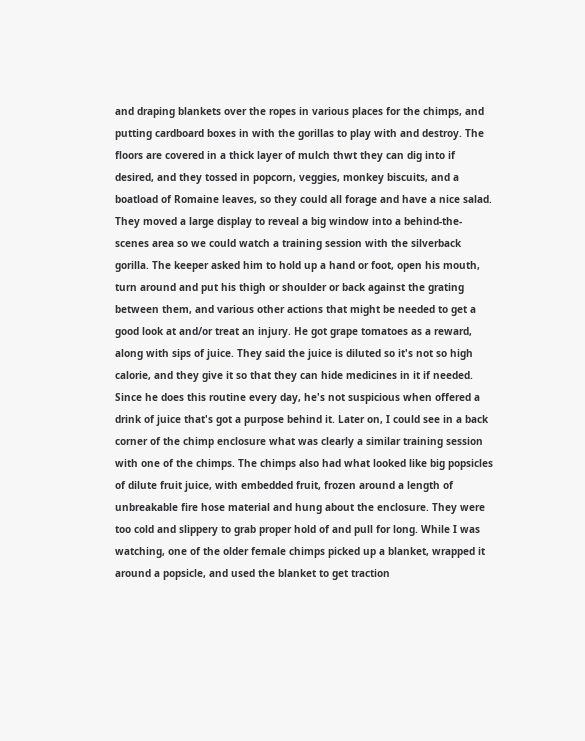and draping blankets over the ropes in various places for the chimps, and putting cardboard boxes in with the gorillas to play with and destroy. The floors are covered in a thick layer of mulch thwt they can dig into if desired, and they tossed in popcorn, veggies, monkey biscuits, and a boatload of Romaine leaves, so they could all forage and have a nice salad. They moved a large display to reveal a big window into a behind-the-scenes area so we could watch a training session with the silverback gorilla. The keeper asked him to hold up a hand or foot, open his mouth, turn around and put his thigh or shoulder or back against the grating between them, and various other actions that might be needed to get a good look at and/or treat an injury. He got grape tomatoes as a reward, along with sips of juice. They said the juice is diluted so it's not so high calorie, and they give it so that they can hide medicines in it if needed. Since he does this routine every day, he's not suspicious when offered a drink of juice that's got a purpose behind it. Later on, I could see in a back corner of the chimp enclosure what was clearly a similar training session with one of the chimps. The chimps also had what looked like big popsicles of dilute fruit juice, with embedded fruit, frozen around a length of unbreakable fire hose material and hung about the enclosure. They were too cold and slippery to grab proper hold of and pull for long. While I was watching, one of the older female chimps picked up a blanket, wrapped it around a popsicle, and used the blanket to get traction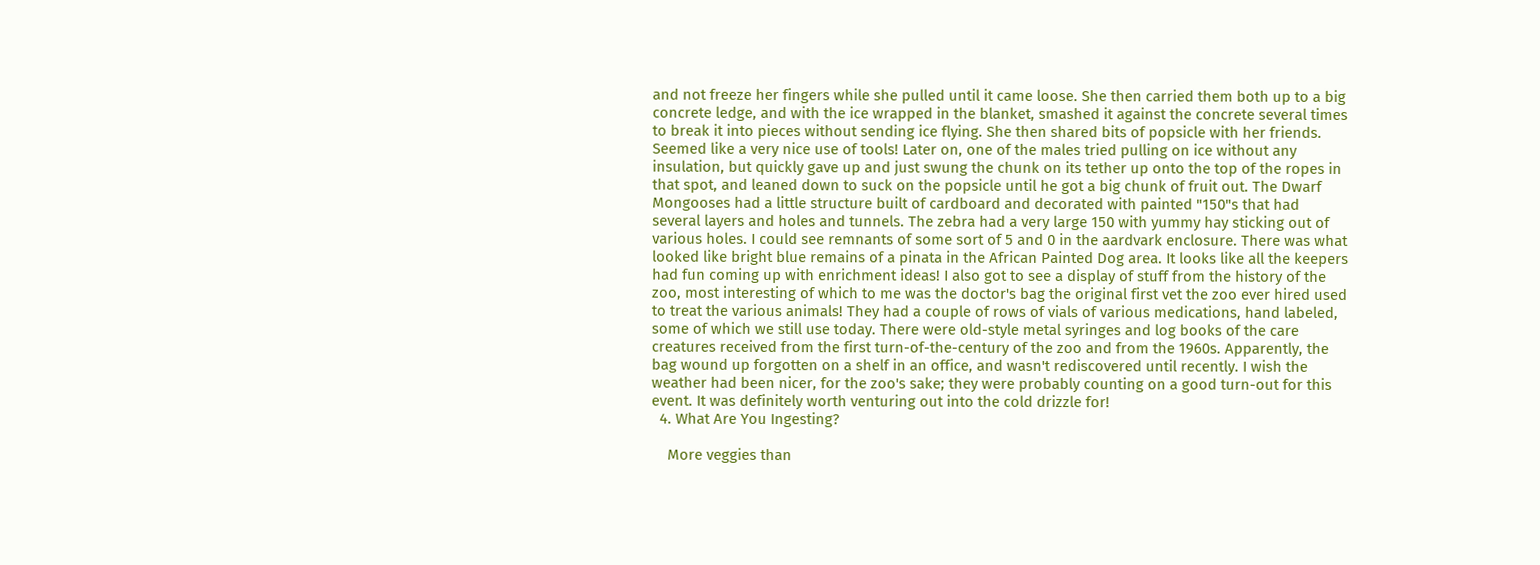and not freeze her fingers while she pulled until it came loose. She then carried them both up to a big concrete ledge, and with the ice wrapped in the blanket, smashed it against the concrete several times to break it into pieces without sending ice flying. She then shared bits of popsicle with her friends. Seemed like a very nice use of tools! Later on, one of the males tried pulling on ice without any insulation, but quickly gave up and just swung the chunk on its tether up onto the top of the ropes in that spot, and leaned down to suck on the popsicle until he got a big chunk of fruit out. The Dwarf Mongooses had a little structure built of cardboard and decorated with painted "150"s that had several layers and holes and tunnels. The zebra had a very large 150 with yummy hay sticking out of various holes. I could see remnants of some sort of 5 and 0 in the aardvark enclosure. There was what looked like bright blue remains of a pinata in the African Painted Dog area. It looks like all the keepers had fun coming up with enrichment ideas! I also got to see a display of stuff from the history of the zoo, most interesting of which to me was the doctor's bag the original first vet the zoo ever hired used to treat the various animals! They had a couple of rows of vials of various medications, hand labeled, some of which we still use today. There were old-style metal syringes and log books of the care creatures received from the first turn-of-the-century of the zoo and from the 1960s. Apparently, the bag wound up forgotten on a shelf in an office, and wasn't rediscovered until recently. I wish the weather had been nicer, for the zoo's sake; they were probably counting on a good turn-out for this event. It was definitely worth venturing out into the cold drizzle for!
  4. What Are You Ingesting?

    More veggies than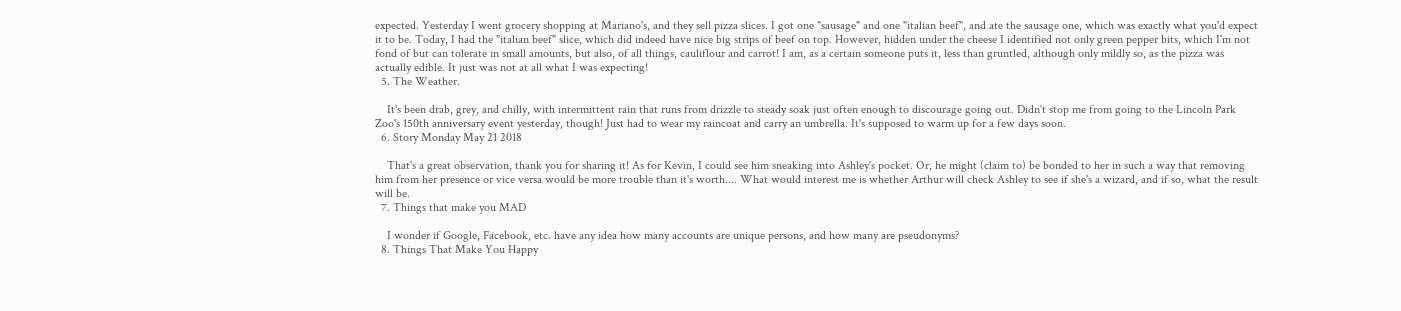expected. Yesterday I went grocery shopping at Mariano's, and they sell pizza slices. I got one "sausage" and one "italian beef", and ate the sausage one, which was exactly what you'd expect it to be. Today, I had the "italian beef" slice, which did indeed have nice big strips of beef on top. However, hidden under the cheese I identified not only green pepper bits, which I'm not fond of but can tolerate in small amounts, but also, of all things, cauliflour and carrot! I am, as a certain someone puts it, less than gruntled, although only mildly so, as the pizza was actually edible. It just was not at all what I was expecting!
  5. The Weather.

    It's been drab, grey, and chilly, with intermittent rain that runs from drizzle to steady soak just often enough to discourage going out. Didn't stop me from going to the Lincoln Park Zoo's 150th anniversary event yesterday, though! Just had to wear my raincoat and carry an umbrella. It's supposed to warm up for a few days soon.
  6. Story Monday May 21 2018

    That's a great observation, thank you for sharing it! As for Kevin, I could see him sneaking into Ashley's pocket. Or, he might (claim to) be bonded to her in such a way that removing him from her presence or vice versa would be more trouble than it's worth.... What would interest me is whether Arthur will check Ashley to see if she's a wizard, and if so, what the result will be.
  7. Things that make you MAD

    I wonder if Google, Facebook, etc. have any idea how many accounts are unique persons, and how many are pseudonyms?
  8. Things That Make You Happy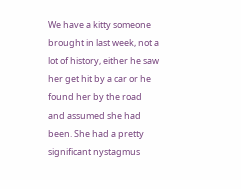We have a kitty someone brought in last week, not a lot of history, either he saw her get hit by a car or he found her by the road and assumed she had been. She had a pretty significant nystagmus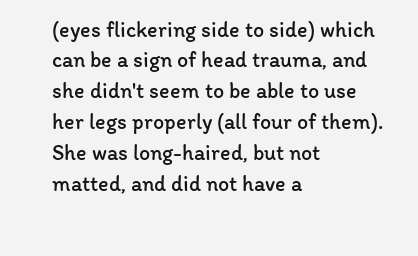(eyes flickering side to side) which can be a sign of head trauma, and she didn't seem to be able to use her legs properly (all four of them). She was long-haired, but not matted, and did not have a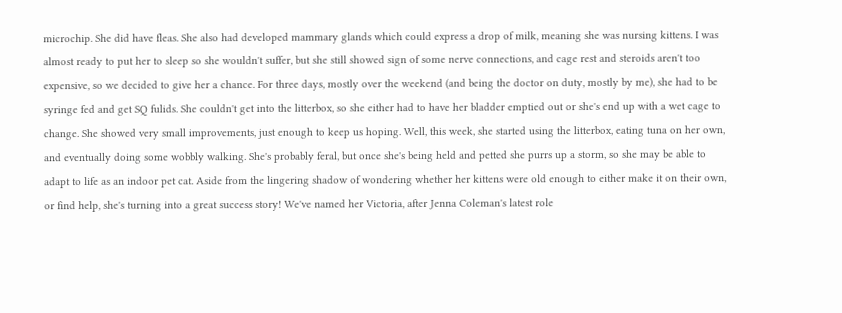microchip. She did have fleas. She also had developed mammary glands which could express a drop of milk, meaning she was nursing kittens. I was almost ready to put her to sleep so she wouldn't suffer, but she still showed sign of some nerve connections, and cage rest and steroids aren't too expensive, so we decided to give her a chance. For three days, mostly over the weekend (and being the doctor on duty, mostly by me), she had to be syringe fed and get SQ fulids. She couldn't get into the litterbox, so she either had to have her bladder emptied out or she's end up with a wet cage to change. She showed very small improvements, just enough to keep us hoping. Well, this week, she started using the litterbox, eating tuna on her own, and eventually doing some wobbly walking. She's probably feral, but once she's being held and petted she purrs up a storm, so she may be able to adapt to life as an indoor pet cat. Aside from the lingering shadow of wondering whether her kittens were old enough to either make it on their own, or find help, she's turning into a great success story! We've named her Victoria, after Jenna Coleman's latest role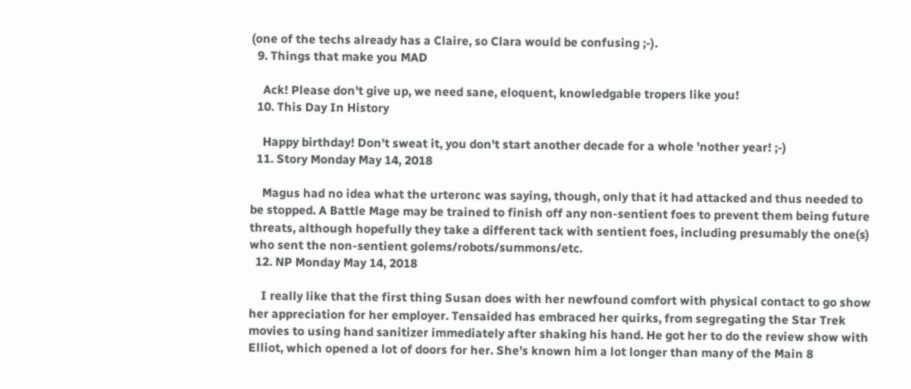(one of the techs already has a Claire, so Clara would be confusing ;-).
  9. Things that make you MAD

    Ack! Please don't give up, we need sane, eloquent, knowledgable tropers like you!
  10. This Day In History

    Happy birthday! Don't sweat it, you don't start another decade for a whole 'nother year! ;-)
  11. Story Monday May 14, 2018

    Magus had no idea what the urteronc was saying, though, only that it had attacked and thus needed to be stopped. A Battle Mage may be trained to finish off any non-sentient foes to prevent them being future threats, although hopefully they take a different tack with sentient foes, including presumably the one(s) who sent the non-sentient golems/robots/summons/etc.
  12. NP Monday May 14, 2018

    I really like that the first thing Susan does with her newfound comfort with physical contact to go show her appreciation for her employer. Tensaided has embraced her quirks, from segregating the Star Trek movies to using hand sanitizer immediately after shaking his hand. He got her to do the review show with Elliot, which opened a lot of doors for her. She's known him a lot longer than many of the Main 8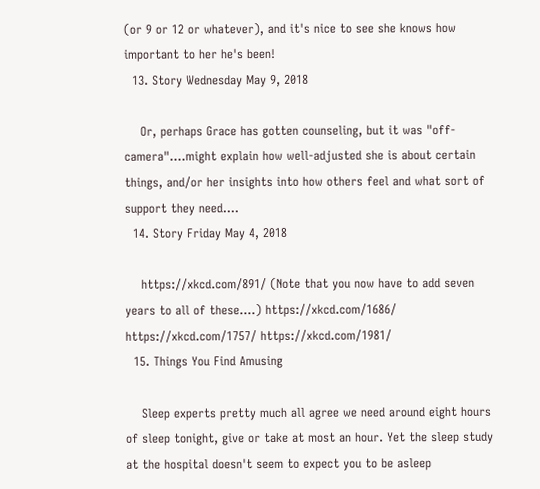(or 9 or 12 or whatever), and it's nice to see she knows how important to her he's been!
  13. Story Wednesday May 9, 2018

    Or, perhaps Grace has gotten counseling, but it was "off-camera"....might explain how well-adjusted she is about certain things, and/or her insights into how others feel and what sort of support they need....
  14. Story Friday May 4, 2018

    https://xkcd.com/891/ (Note that you now have to add seven years to all of these....) https://xkcd.com/1686/ https://xkcd.com/1757/ https://xkcd.com/1981/
  15. Things You Find Amusing

    Sleep experts pretty much all agree we need around eight hours of sleep tonight, give or take at most an hour. Yet the sleep study at the hospital doesn't seem to expect you to be asleep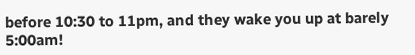before 10:30 to 11pm, and they wake you up at barely 5:00am!